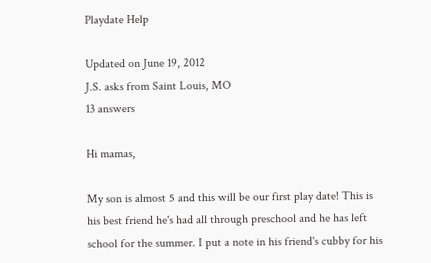Playdate Help

Updated on June 19, 2012
J.S. asks from Saint Louis, MO
13 answers

Hi mamas,

My son is almost 5 and this will be our first play date! This is his best friend he's had all through preschool and he has left school for the summer. I put a note in his friend's cubby for his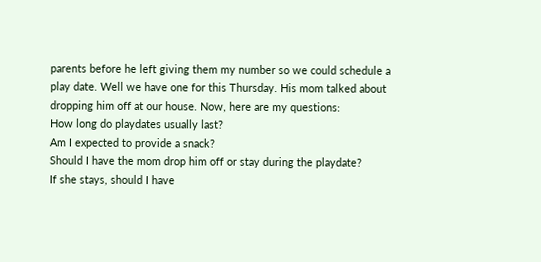parents before he left giving them my number so we could schedule a play date. Well we have one for this Thursday. His mom talked about dropping him off at our house. Now, here are my questions:
How long do playdates usually last?
Am I expected to provide a snack?
Should I have the mom drop him off or stay during the playdate?
If she stays, should I have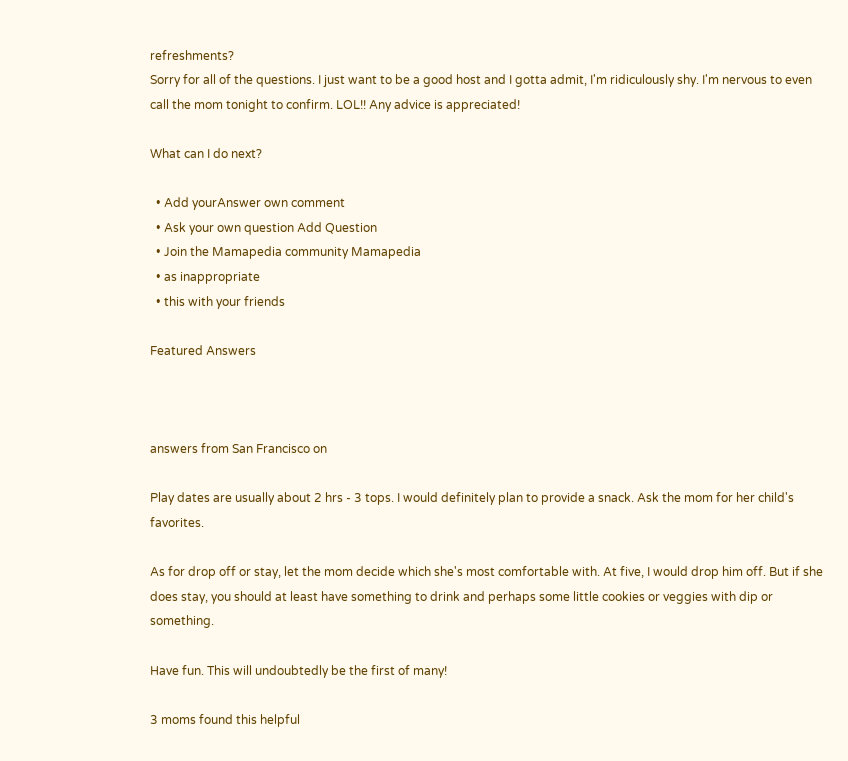refreshments?
Sorry for all of the questions. I just want to be a good host and I gotta admit, I'm ridiculously shy. I'm nervous to even call the mom tonight to confirm. LOL!! Any advice is appreciated!

What can I do next?

  • Add yourAnswer own comment
  • Ask your own question Add Question
  • Join the Mamapedia community Mamapedia
  • as inappropriate
  • this with your friends

Featured Answers



answers from San Francisco on

Play dates are usually about 2 hrs - 3 tops. I would definitely plan to provide a snack. Ask the mom for her child's favorites.

As for drop off or stay, let the mom decide which she's most comfortable with. At five, I would drop him off. But if she does stay, you should at least have something to drink and perhaps some little cookies or veggies with dip or something.

Have fun. This will undoubtedly be the first of many!

3 moms found this helpful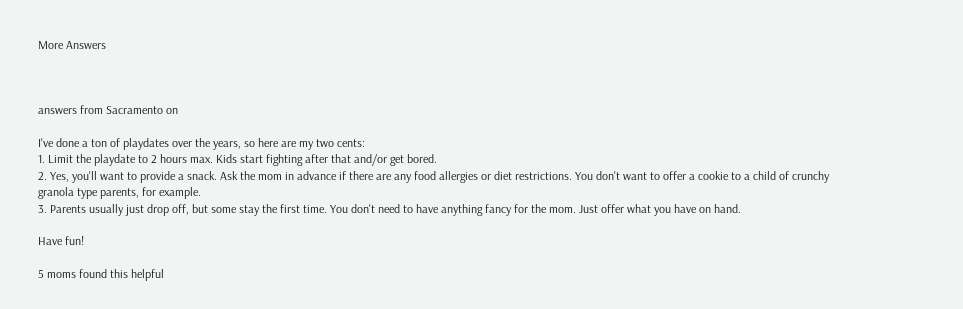More Answers



answers from Sacramento on

I've done a ton of playdates over the years, so here are my two cents:
1. Limit the playdate to 2 hours max. Kids start fighting after that and/or get bored.
2. Yes, you'll want to provide a snack. Ask the mom in advance if there are any food allergies or diet restrictions. You don't want to offer a cookie to a child of crunchy granola type parents, for example.
3. Parents usually just drop off, but some stay the first time. You don't need to have anything fancy for the mom. Just offer what you have on hand.

Have fun!

5 moms found this helpful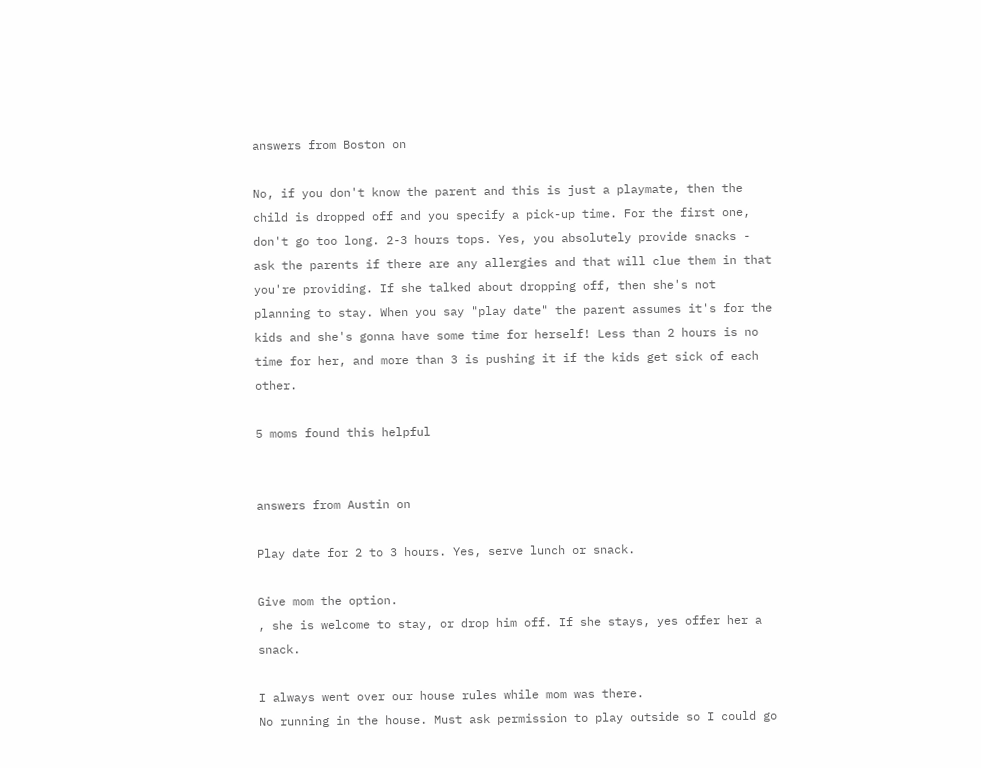answers from Boston on

No, if you don't know the parent and this is just a playmate, then the child is dropped off and you specify a pick-up time. For the first one, don't go too long. 2-3 hours tops. Yes, you absolutely provide snacks - ask the parents if there are any allergies and that will clue them in that you're providing. If she talked about dropping off, then she's not planning to stay. When you say "play date" the parent assumes it's for the kids and she's gonna have some time for herself! Less than 2 hours is no time for her, and more than 3 is pushing it if the kids get sick of each other.

5 moms found this helpful


answers from Austin on

Play date for 2 to 3 hours. Yes, serve lunch or snack.

Give mom the option.
, she is welcome to stay, or drop him off. If she stays, yes offer her a snack.

I always went over our house rules while mom was there.
No running in the house. Must ask permission to play outside so I could go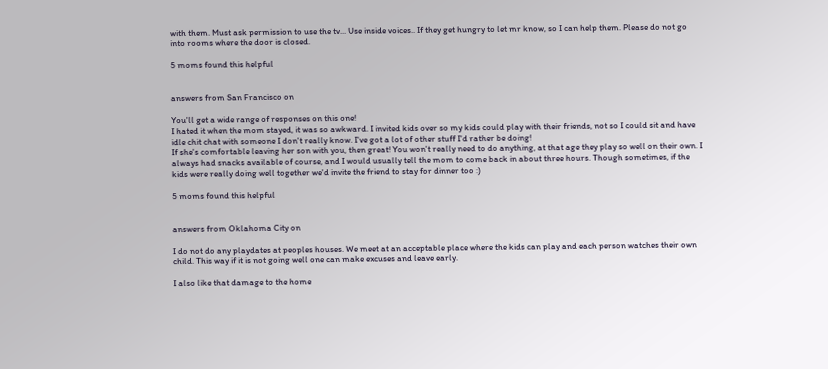with them. Must ask permission to use the tv... Use inside voices.. If they get hungry to let mr know, so I can help them. Please do not go into rooms where the door is closed.

5 moms found this helpful


answers from San Francisco on

You'll get a wide range of responses on this one!
I hated it when the mom stayed, it was so awkward. I invited kids over so my kids could play with their friends, not so I could sit and have idle chit chat with someone I don't really know. I've got a lot of other stuff I'd rather be doing!
If she's comfortable leaving her son with you, then great! You won't really need to do anything, at that age they play so well on their own. I always had snacks available of course, and I would usually tell the mom to come back in about three hours. Though sometimes, if the kids were really doing well together we'd invite the friend to stay for dinner too :)

5 moms found this helpful


answers from Oklahoma City on

I do not do any playdates at peoples houses. We meet at an acceptable place where the kids can play and each person watches their own child. This way if it is not going well one can make excuses and leave early.

I also like that damage to the home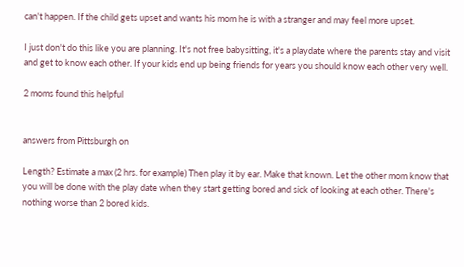can't happen. If the child gets upset and wants his mom he is with a stranger and may feel more upset.

I just don't do this like you are planning. It's not free babysitting, it's a playdate where the parents stay and visit and get to know each other. If your kids end up being friends for years you should know each other very well.

2 moms found this helpful


answers from Pittsburgh on

Length? Estimate a max (2 hrs. for example) Then play it by ear. Make that known. Let the other mom know that you will be done with the play date when they start getting bored and sick of looking at each other. There's nothing worse than 2 bored kids.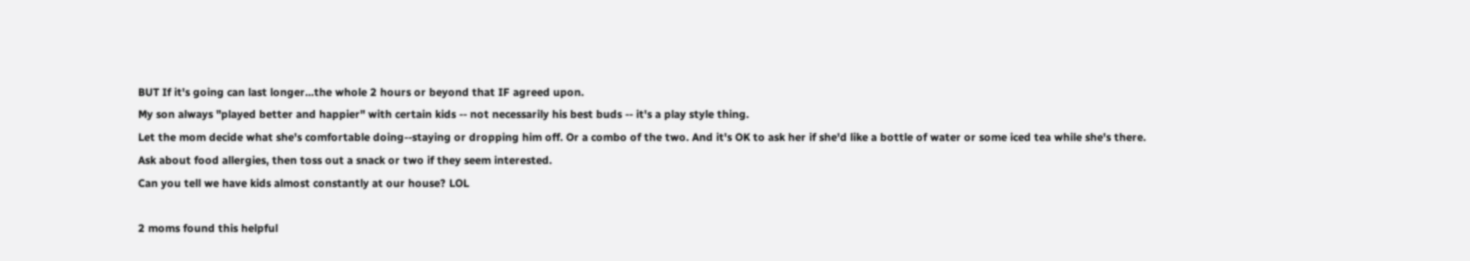BUT If it's going can last longer...the whole 2 hours or beyond that IF agreed upon.
My son always "played better and happier" with certain kids -- not necessarily his best buds -- it's a play style thing.
Let the mom decide what she's comfortable doing--staying or dropping him off. Or a combo of the two. And it's OK to ask her if she'd like a bottle of water or some iced tea while she's there.
Ask about food allergies, then toss out a snack or two if they seem interested.
Can you tell we have kids almost constantly at our house? LOL

2 moms found this helpful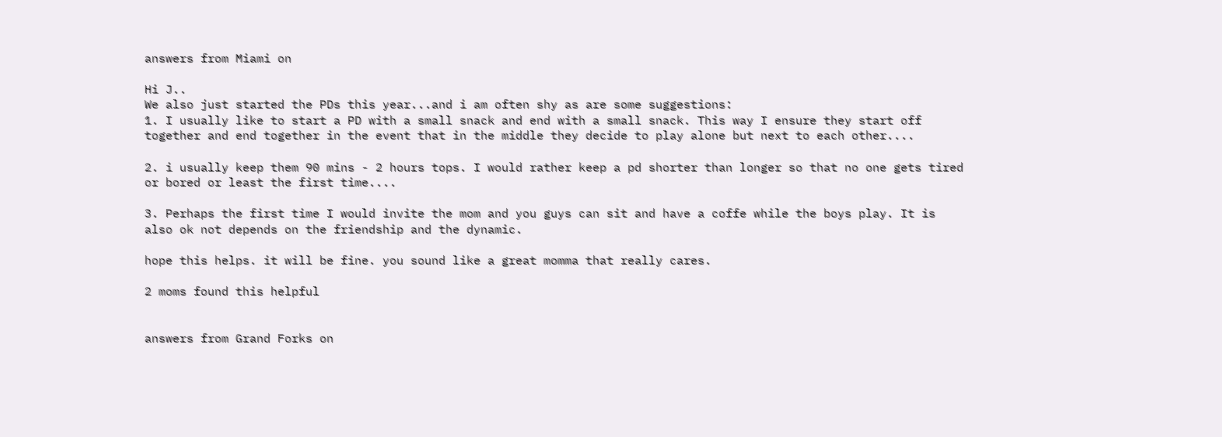answers from Miami on

Hi J..
We also just started the PDs this year...and i am often shy as are some suggestions:
1. I usually like to start a PD with a small snack and end with a small snack. This way I ensure they start off together and end together in the event that in the middle they decide to play alone but next to each other....

2. i usually keep them 90 mins - 2 hours tops. I would rather keep a pd shorter than longer so that no one gets tired or bored or least the first time....

3. Perhaps the first time I would invite the mom and you guys can sit and have a coffe while the boys play. It is also ok not depends on the friendship and the dynamic.

hope this helps. it will be fine. you sound like a great momma that really cares.

2 moms found this helpful


answers from Grand Forks on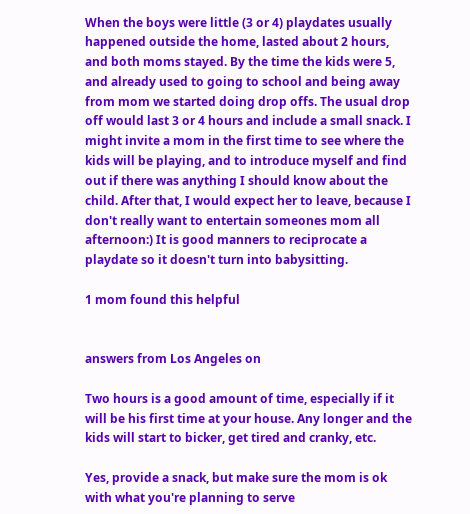When the boys were little (3 or 4) playdates usually happened outside the home, lasted about 2 hours, and both moms stayed. By the time the kids were 5, and already used to going to school and being away from mom we started doing drop offs. The usual drop off would last 3 or 4 hours and include a small snack. I might invite a mom in the first time to see where the kids will be playing, and to introduce myself and find out if there was anything I should know about the child. After that, I would expect her to leave, because I don't really want to entertain someones mom all afternoon:) It is good manners to reciprocate a playdate so it doesn't turn into babysitting.

1 mom found this helpful


answers from Los Angeles on

Two hours is a good amount of time, especially if it will be his first time at your house. Any longer and the kids will start to bicker, get tired and cranky, etc.

Yes, provide a snack, but make sure the mom is ok with what you're planning to serve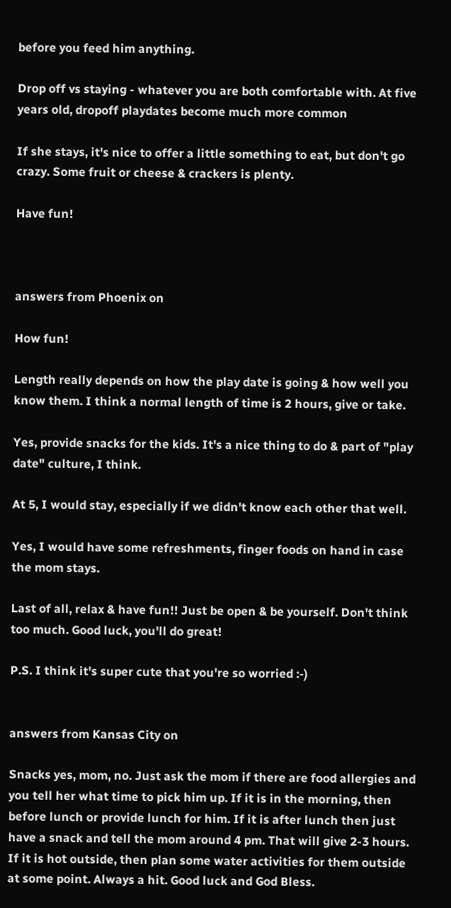before you feed him anything.

Drop off vs staying - whatever you are both comfortable with. At five years old, dropoff playdates become much more common

If she stays, it's nice to offer a little something to eat, but don't go crazy. Some fruit or cheese & crackers is plenty.

Have fun!



answers from Phoenix on

How fun!

Length really depends on how the play date is going & how well you know them. I think a normal length of time is 2 hours, give or take.

Yes, provide snacks for the kids. It's a nice thing to do & part of "play date" culture, I think.

At 5, I would stay, especially if we didn't know each other that well.

Yes, I would have some refreshments, finger foods on hand in case the mom stays.

Last of all, relax & have fun!! Just be open & be yourself. Don't think too much. Good luck, you'll do great!

P.S. I think it's super cute that you're so worried :-)


answers from Kansas City on

Snacks yes, mom, no. Just ask the mom if there are food allergies and you tell her what time to pick him up. If it is in the morning, then before lunch or provide lunch for him. If it is after lunch then just have a snack and tell the mom around 4 pm. That will give 2-3 hours. If it is hot outside, then plan some water activities for them outside at some point. Always a hit. Good luck and God Bless.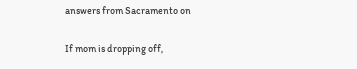answers from Sacramento on

If mom is dropping off,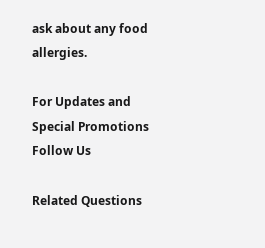ask about any food allergies.

For Updates and Special Promotions
Follow Us

Related Questions